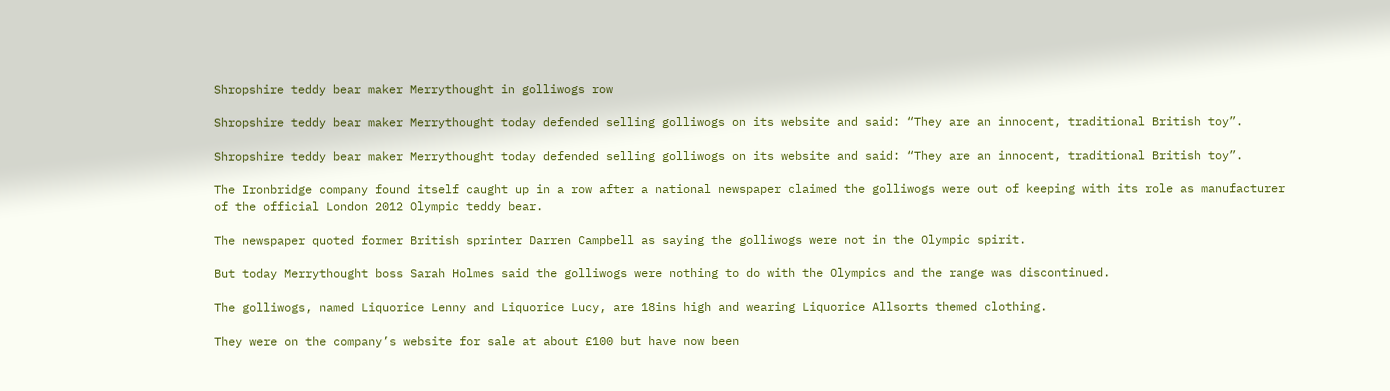Shropshire teddy bear maker Merrythought in golliwogs row

Shropshire teddy bear maker Merrythought today defended selling golliwogs on its website and said: “They are an innocent, traditional British toy”.

Shropshire teddy bear maker Merrythought today defended selling golliwogs on its website and said: “They are an innocent, traditional British toy”.

The Ironbridge company found itself caught up in a row after a national newspaper claimed the golliwogs were out of keeping with its role as manufacturer of the official London 2012 Olympic teddy bear.

The newspaper quoted former British sprinter Darren Campbell as saying the golliwogs were not in the Olympic spirit.

But today Merrythought boss Sarah Holmes said the golliwogs were nothing to do with the Olympics and the range was discontinued.

The golliwogs, named Liquorice Lenny and Liquorice Lucy, are 18ins high and wearing Liquorice Allsorts themed clothing.

They were on the company’s website for sale at about £100 but have now been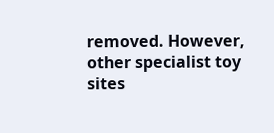removed. However, other specialist toy sites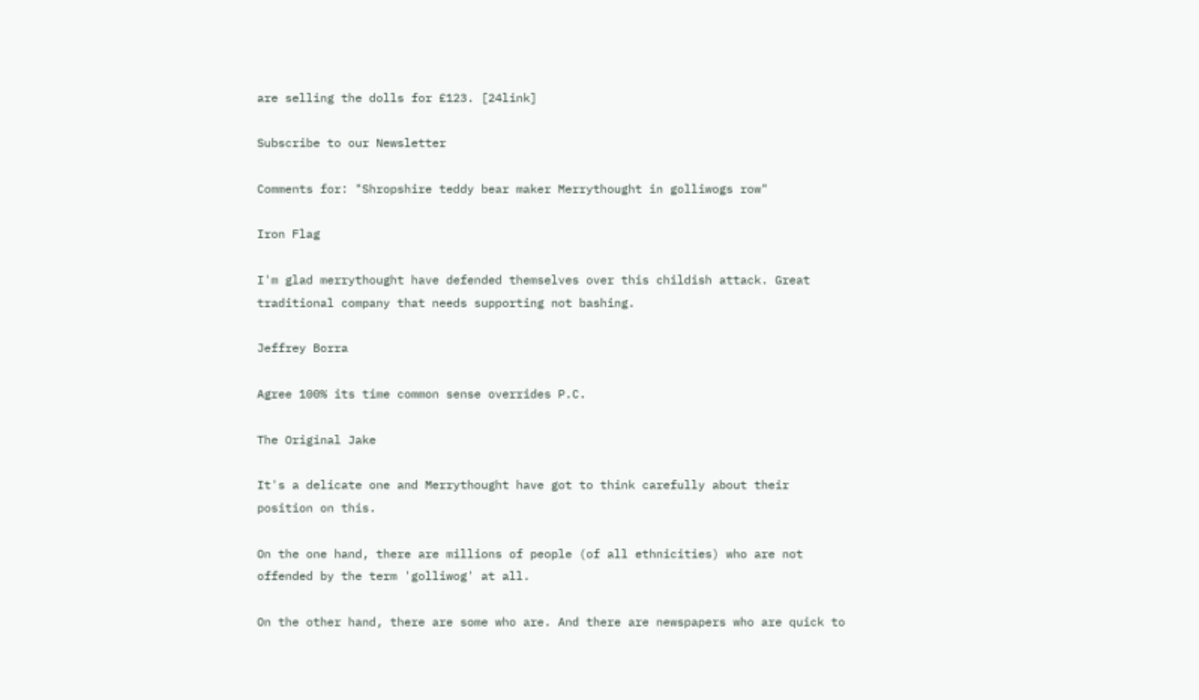are selling the dolls for £123. [24link]

Subscribe to our Newsletter

Comments for: "Shropshire teddy bear maker Merrythought in golliwogs row"

Iron Flag

I'm glad merrythought have defended themselves over this childish attack. Great traditional company that needs supporting not bashing.

Jeffrey Borra

Agree 100% its time common sense overrides P.C.

The Original Jake

It's a delicate one and Merrythought have got to think carefully about their position on this.

On the one hand, there are millions of people (of all ethnicities) who are not offended by the term 'golliwog' at all.

On the other hand, there are some who are. And there are newspapers who are quick to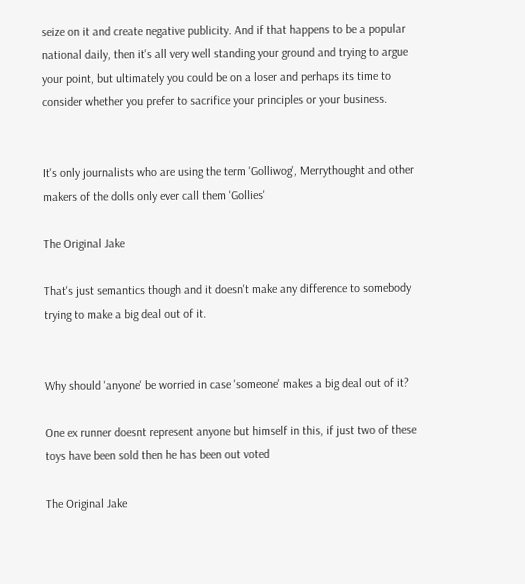seize on it and create negative publicity. And if that happens to be a popular national daily, then it's all very well standing your ground and trying to argue your point, but ultimately you could be on a loser and perhaps its time to consider whether you prefer to sacrifice your principles or your business.


It's only journalists who are using the term 'Golliwog', Merrythought and other makers of the dolls only ever call them 'Gollies'

The Original Jake

That's just semantics though and it doesn't make any difference to somebody trying to make a big deal out of it.


Why should 'anyone' be worried in case 'someone' makes a big deal out of it?

One ex runner doesnt represent anyone but himself in this, if just two of these toys have been sold then he has been out voted

The Original Jake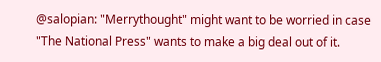@salopian: "Merrythought" might want to be worried in case "The National Press" wants to make a big deal out of it.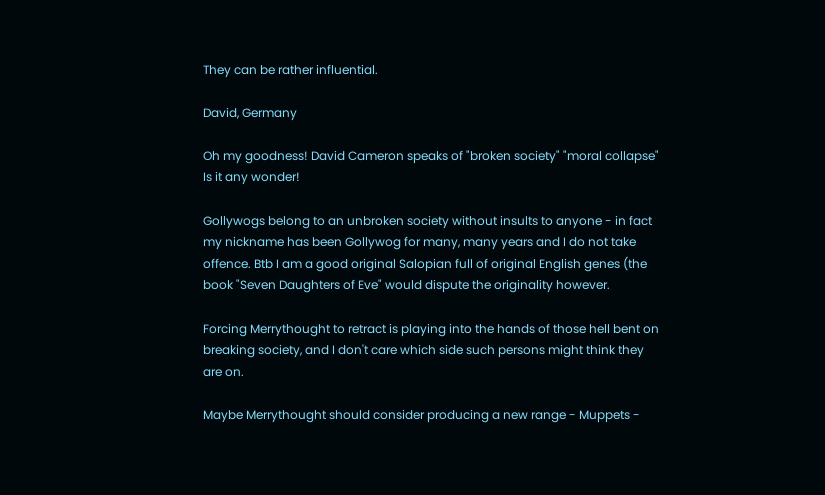They can be rather influential.

David, Germany

Oh my goodness! David Cameron speaks of "broken society" "moral collapse" Is it any wonder!

Gollywogs belong to an unbroken society without insults to anyone - in fact my nickname has been Gollywog for many, many years and I do not take offence. Btb I am a good original Salopian full of original English genes (the book "Seven Daughters of Eve" would dispute the originality however.

Forcing Merrythought to retract is playing into the hands of those hell bent on breaking society, and I don't care which side such persons might think they are on.

Maybe Merrythought should consider producing a new range - Muppets -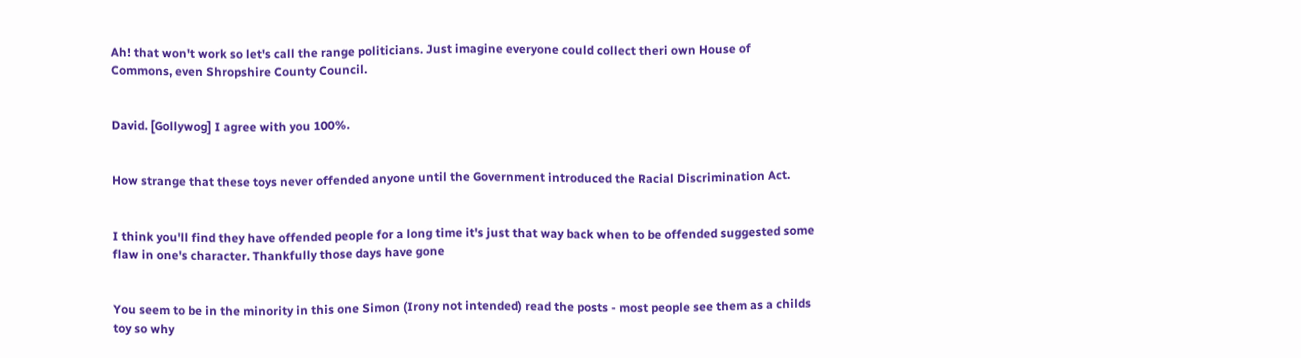Ah! that won't work so let's call the range politicians. Just imagine everyone could collect theri own House of Commons, even Shropshire County Council.


David. [Gollywog] I agree with you 100%.


How strange that these toys never offended anyone until the Government introduced the Racial Discrimination Act.


I think you'll find they have offended people for a long time it's just that way back when to be offended suggested some flaw in one's character. Thankfully those days have gone


You seem to be in the minority in this one Simon (Irony not intended) read the posts - most people see them as a childs toy so why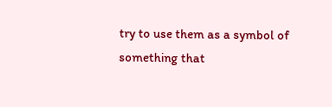try to use them as a symbol of something that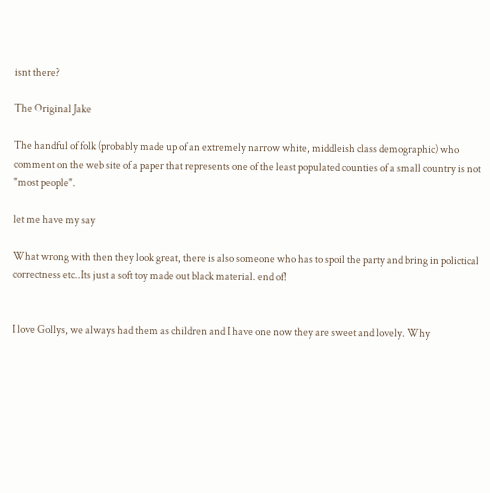isnt there?

The Original Jake

The handful of folk (probably made up of an extremely narrow white, middleish class demographic) who comment on the web site of a paper that represents one of the least populated counties of a small country is not "most people".

let me have my say

What wrong with then they look great, there is also someone who has to spoil the party and bring in polictical correctness etc..Its just a soft toy made out black material. end of!


I love Gollys, we always had them as children and I have one now they are sweet and lovely. Why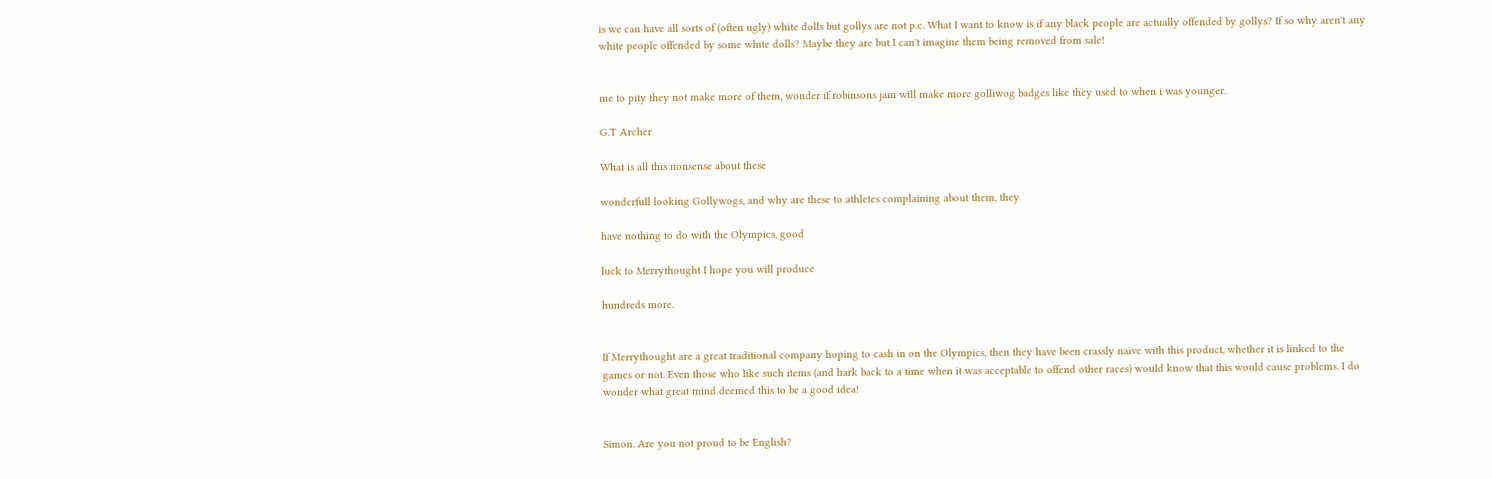is we can have all sorts of (often ugly) white dolls but gollys are not p.c. What I want to know is if any black people are actually offended by gollys? If so why aren't any white people offended by some white dolls? Maybe they are but I can't imagine them being removed from sale!


me to pity they not make more of them, wonder if robinsons jam will make more golliwog badges like they used to when i was younger.

G.T Archer

What is all this nonsense about these

wonderfull looking Gollywogs, and why are these to athletes complaining about them, they

have nothing to do with the Olympics, good

luck to Merrythought I hope you will produce

hundreds more.


If Merrythought are a great traditional company hoping to cash in on the Olympics, then they have been crassly naive with this product, whether it is linked to the games or not. Even those who like such items (and hark back to a time when it was acceptable to offend other races) would know that this would cause problems. I do wonder what great mind deemed this to be a good idea!


Simon. Are you not proud to be English?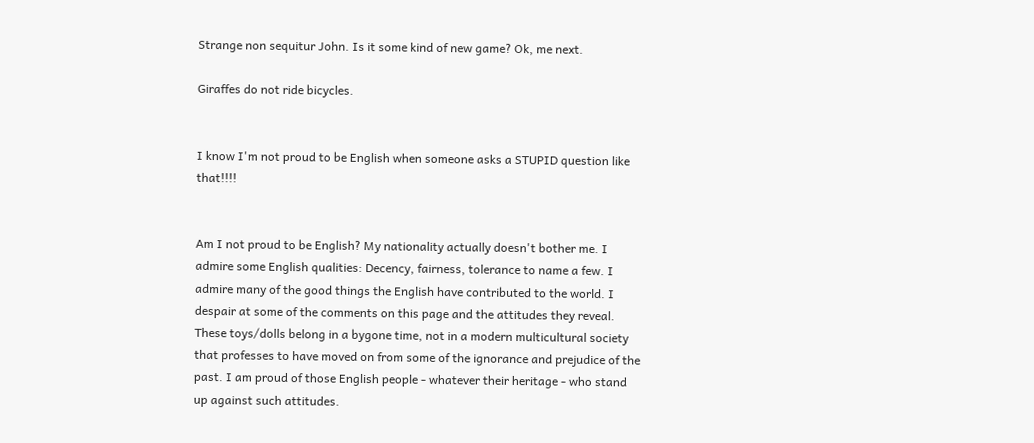Strange non sequitur John. Is it some kind of new game? Ok, me next.

Giraffes do not ride bicycles.


I know I'm not proud to be English when someone asks a STUPID question like that!!!!


Am I not proud to be English? My nationality actually doesn't bother me. I admire some English qualities: Decency, fairness, tolerance to name a few. I admire many of the good things the English have contributed to the world. I despair at some of the comments on this page and the attitudes they reveal. These toys/dolls belong in a bygone time, not in a modern multicultural society that professes to have moved on from some of the ignorance and prejudice of the past. I am proud of those English people - whatever their heritage - who stand up against such attitudes.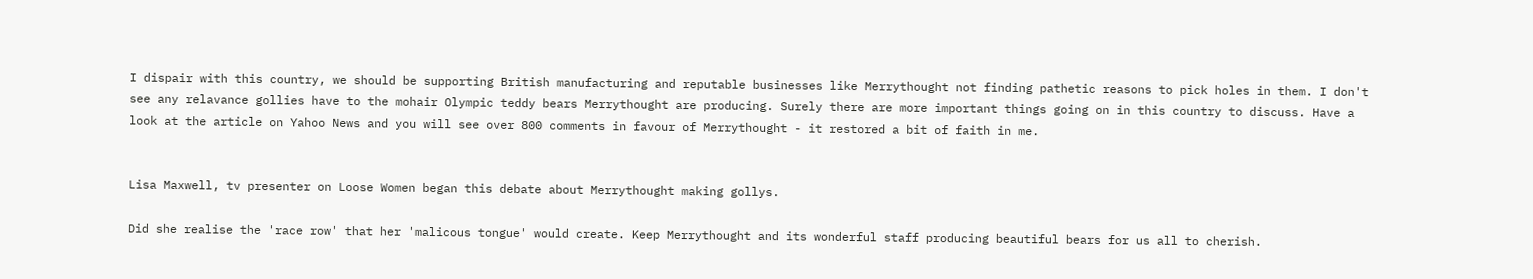I dispair with this country, we should be supporting British manufacturing and reputable businesses like Merrythought not finding pathetic reasons to pick holes in them. I don't see any relavance gollies have to the mohair Olympic teddy bears Merrythought are producing. Surely there are more important things going on in this country to discuss. Have a look at the article on Yahoo News and you will see over 800 comments in favour of Merrythought - it restored a bit of faith in me.


Lisa Maxwell, tv presenter on Loose Women began this debate about Merrythought making gollys.

Did she realise the 'race row' that her 'malicous tongue' would create. Keep Merrythought and its wonderful staff producing beautiful bears for us all to cherish.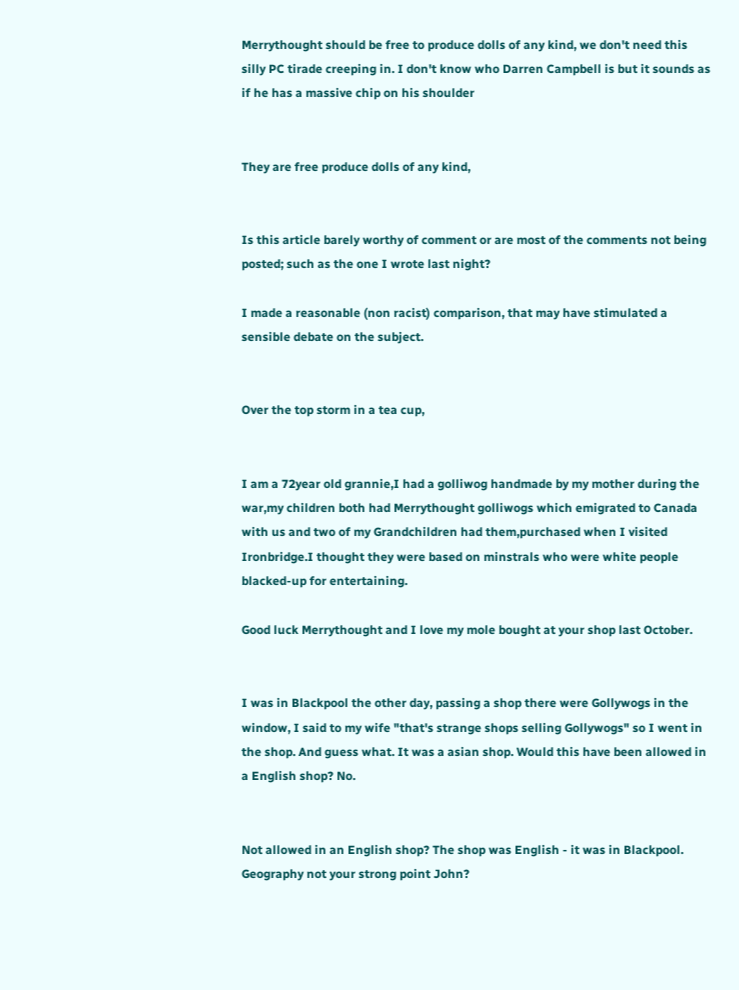Merrythought should be free to produce dolls of any kind, we don't need this silly PC tirade creeping in. I don't know who Darren Campbell is but it sounds as if he has a massive chip on his shoulder


They are free produce dolls of any kind,


Is this article barely worthy of comment or are most of the comments not being posted; such as the one I wrote last night?

I made a reasonable (non racist) comparison, that may have stimulated a sensible debate on the subject.


Over the top storm in a tea cup,


I am a 72year old grannie,I had a golliwog handmade by my mother during the war,my children both had Merrythought golliwogs which emigrated to Canada with us and two of my Grandchildren had them,purchased when I visited Ironbridge.I thought they were based on minstrals who were white people blacked-up for entertaining.

Good luck Merrythought and I love my mole bought at your shop last October.


I was in Blackpool the other day, passing a shop there were Gollywogs in the window, I said to my wife "that's strange shops selling Gollywogs" so I went in the shop. And guess what. It was a asian shop. Would this have been allowed in a English shop? No.


Not allowed in an English shop? The shop was English - it was in Blackpool. Geography not your strong point John?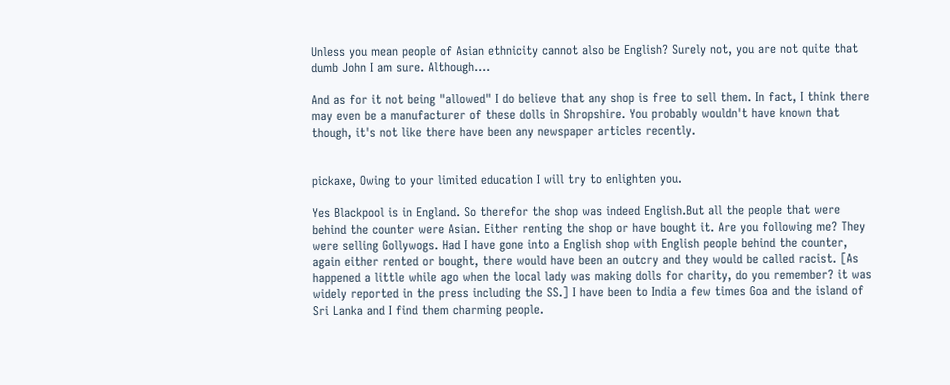Unless you mean people of Asian ethnicity cannot also be English? Surely not, you are not quite that dumb John I am sure. Although....

And as for it not being "allowed" I do believe that any shop is free to sell them. In fact, I think there may even be a manufacturer of these dolls in Shropshire. You probably wouldn't have known that though, it's not like there have been any newspaper articles recently.


pickaxe, Owing to your limited education I will try to enlighten you.

Yes Blackpool is in England. So therefor the shop was indeed English.But all the people that were behind the counter were Asian. Either renting the shop or have bought it. Are you following me? They were selling Gollywogs. Had I have gone into a English shop with English people behind the counter, again either rented or bought, there would have been an outcry and they would be called racist. [As happened a little while ago when the local lady was making dolls for charity, do you remember? it was widely reported in the press including the SS.] I have been to India a few times Goa and the island of Sri Lanka and I find them charming people.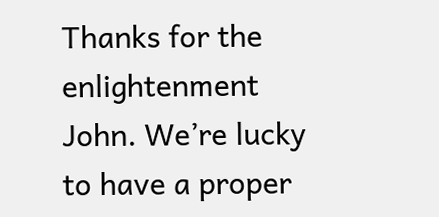Thanks for the enlightenment John. We’re lucky to have a proper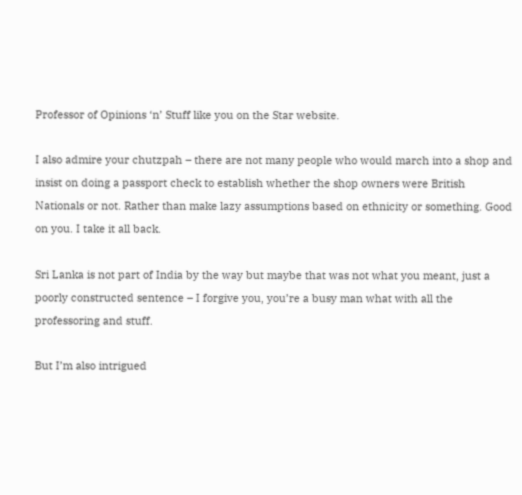Professor of Opinions ‘n’ Stuff like you on the Star website.

I also admire your chutzpah – there are not many people who would march into a shop and insist on doing a passport check to establish whether the shop owners were British Nationals or not. Rather than make lazy assumptions based on ethnicity or something. Good on you. I take it all back.

Sri Lanka is not part of India by the way but maybe that was not what you meant, just a poorly constructed sentence – I forgive you, you’re a busy man what with all the professoring and stuff.

But I’m also intrigued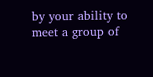by your ability to meet a group of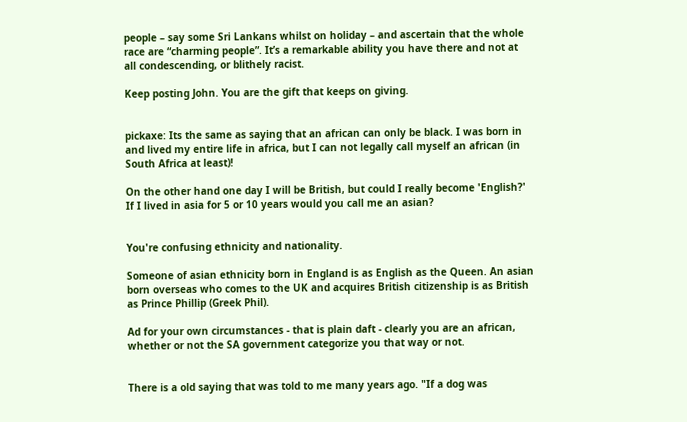people – say some Sri Lankans whilst on holiday – and ascertain that the whole race are “charming people”. It’s a remarkable ability you have there and not at all condescending, or blithely racist.

Keep posting John. You are the gift that keeps on giving.


pickaxe: Its the same as saying that an african can only be black. I was born in and lived my entire life in africa, but I can not legally call myself an african (in South Africa at least)!

On the other hand one day I will be British, but could I really become 'English?' If I lived in asia for 5 or 10 years would you call me an asian?


You're confusing ethnicity and nationality.

Someone of asian ethnicity born in England is as English as the Queen. An asian born overseas who comes to the UK and acquires British citizenship is as British as Prince Phillip (Greek Phil).

Ad for your own circumstances - that is plain daft - clearly you are an african, whether or not the SA government categorize you that way or not.


There is a old saying that was told to me many years ago. "If a dog was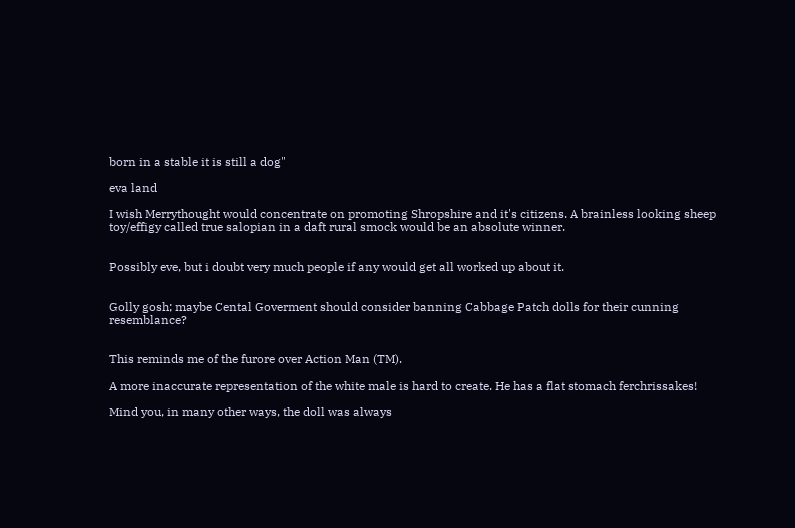born in a stable it is still a dog"

eva land

I wish Merrythought would concentrate on promoting Shropshire and it's citizens. A brainless looking sheep toy/effigy called true salopian in a daft rural smock would be an absolute winner.


Possibly eve, but i doubt very much people if any would get all worked up about it.


Golly gosh; maybe Cental Goverment should consider banning Cabbage Patch dolls for their cunning resemblance?


This reminds me of the furore over Action Man (TM).

A more inaccurate representation of the white male is hard to create. He has a flat stomach ferchrissakes!

Mind you, in many other ways, the doll was always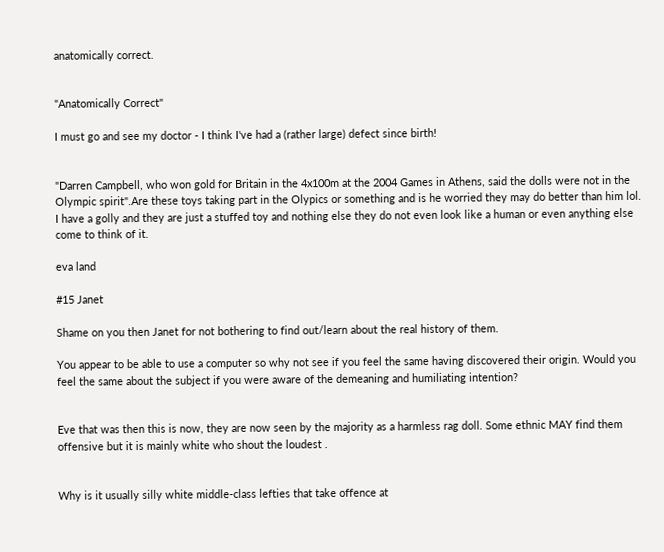anatomically correct.


"Anatomically Correct"

I must go and see my doctor - I think I've had a (rather large) defect since birth!


"Darren Campbell, who won gold for Britain in the 4x100m at the 2004 Games in Athens, said the dolls were not in the Olympic spirit".Are these toys taking part in the Olypics or something and is he worried they may do better than him lol. I have a golly and they are just a stuffed toy and nothing else they do not even look like a human or even anything else come to think of it.

eva land

#15 Janet

Shame on you then Janet for not bothering to find out/learn about the real history of them.

You appear to be able to use a computer so why not see if you feel the same having discovered their origin. Would you feel the same about the subject if you were aware of the demeaning and humiliating intention?


Eve that was then this is now, they are now seen by the majority as a harmless rag doll. Some ethnic MAY find them offensive but it is mainly white who shout the loudest .


Why is it usually silly white middle-class lefties that take offence at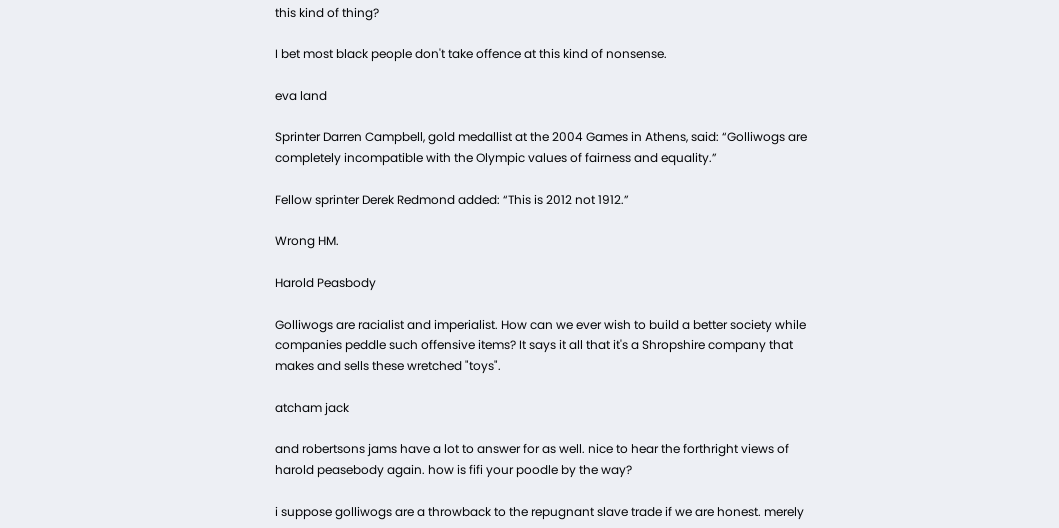this kind of thing?

I bet most black people don't take offence at this kind of nonsense.

eva land

Sprinter Darren Campbell, gold medallist at the 2004 Games in Athens, said: “Golliwogs are completely incompatible with the Olympic values of fairness and equality.”

Fellow sprinter Derek Redmond added: “This is 2012 not 1912.”

Wrong HM.

Harold Peasbody

Golliwogs are racialist and imperialist. How can we ever wish to build a better society while companies peddle such offensive items? It says it all that it's a Shropshire company that makes and sells these wretched "toys".

atcham jack

and robertsons jams have a lot to answer for as well. nice to hear the forthright views of harold peasebody again. how is fifi your poodle by the way?

i suppose golliwogs are a throwback to the repugnant slave trade if we are honest. merely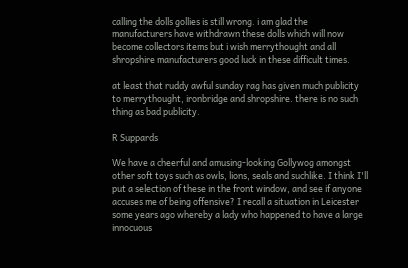calling the dolls gollies is still wrong. i am glad the manufacturers have withdrawn these dolls which will now become collectors items but i wish merrythought and all shropshire manufacturers good luck in these difficult times.

at least that ruddy awful sunday rag has given much publicity to merrythought, ironbridge and shropshire. there is no such thing as bad publicity.

R Suppards

We have a cheerful and amusing-looking Gollywog amongst other soft toys such as owls, lions, seals and suchlike. I think I'll put a selection of these in the front window, and see if anyone accuses me of being offensive? I recall a situation in Leicester some years ago whereby a lady who happened to have a large innocuous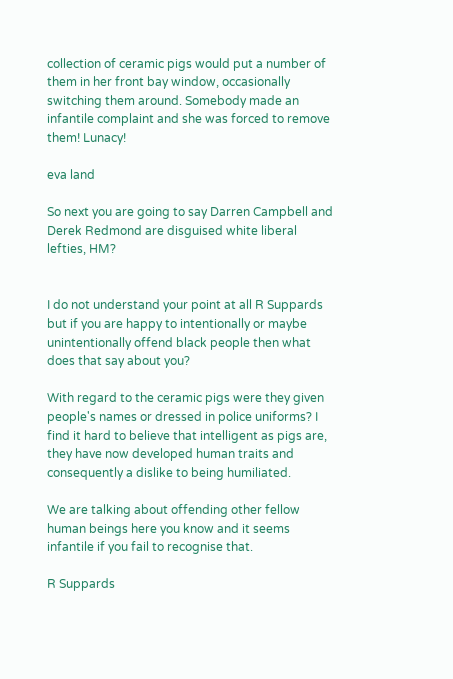collection of ceramic pigs would put a number of them in her front bay window, occasionally switching them around. Somebody made an infantile complaint and she was forced to remove them! Lunacy!

eva land

So next you are going to say Darren Campbell and Derek Redmond are disguised white liberal lefties, HM?


I do not understand your point at all R Suppards but if you are happy to intentionally or maybe unintentionally offend black people then what does that say about you?

With regard to the ceramic pigs were they given people's names or dressed in police uniforms? I find it hard to believe that intelligent as pigs are, they have now developed human traits and consequently a dislike to being humiliated.

We are talking about offending other fellow human beings here you know and it seems infantile if you fail to recognise that.

R Suppards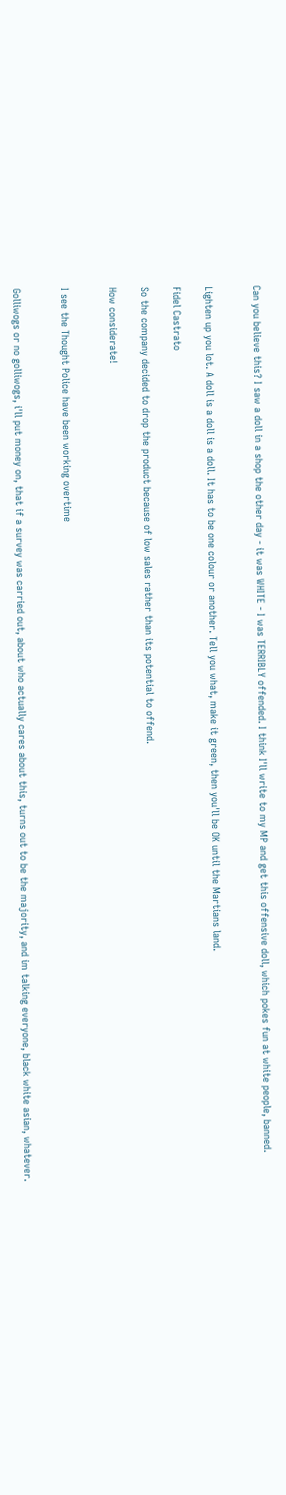Can you believe this? I saw a doll in a shop the other day - it was WHITE - I was TERRIBLY offended. I think I'll write to my MP and get this offensive doll, which pokes fun at white people, banned.


Lighten up you lot. A doll is a doll is a doll. It has to be one colour or another. Tell you what, make it green, then you'll be OK until the Martians land.

Fidel Castrato

So the company decided to drop the product because of low sales rather than its potential to offend.

How considerate!


I see the Thought Police have been working overtime


Golliwogs or no golliwogs, i'll put money on, that if a survey was carried out, about who actually cares about this, turns out to be the majority, and im talking everyone, black white asian, whatever.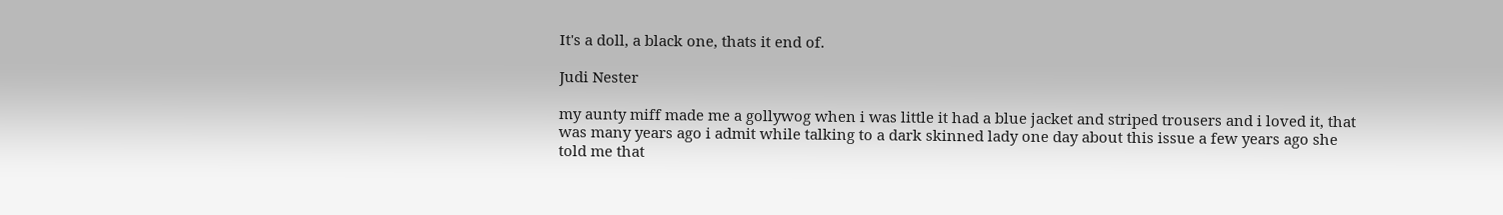It's a doll, a black one, thats it end of.

Judi Nester

my aunty miff made me a gollywog when i was little it had a blue jacket and striped trousers and i loved it, that was many years ago i admit while talking to a dark skinned lady one day about this issue a few years ago she told me that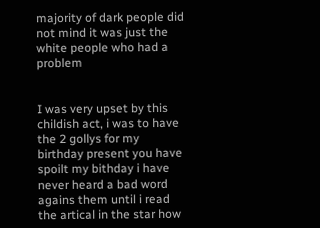majority of dark people did not mind it was just the white people who had a problem


I was very upset by this childish act, i was to have the 2 gollys for my birthday present you have spoilt my bithday i have never heard a bad word agains them until i read the artical in the star how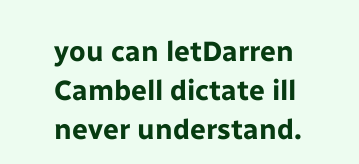you can letDarren Cambell dictate ill never understand.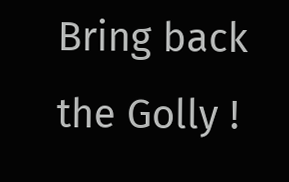Bring back the Golly !